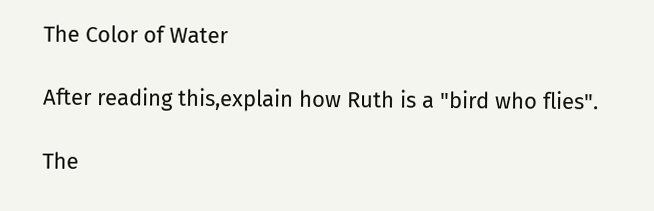The Color of Water

After reading this,explain how Ruth is a "bird who flies".

The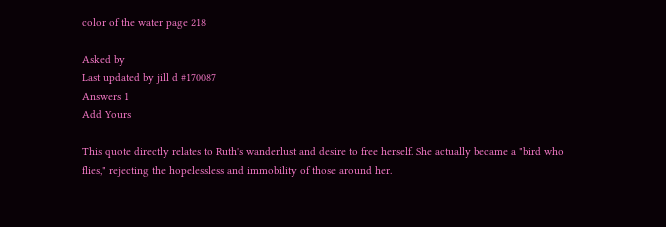color of the water page 218

Asked by
Last updated by jill d #170087
Answers 1
Add Yours

This quote directly relates to Ruth's wanderlust and desire to free herself. She actually became a "bird who flies," rejecting the hopelessless and immobility of those around her.